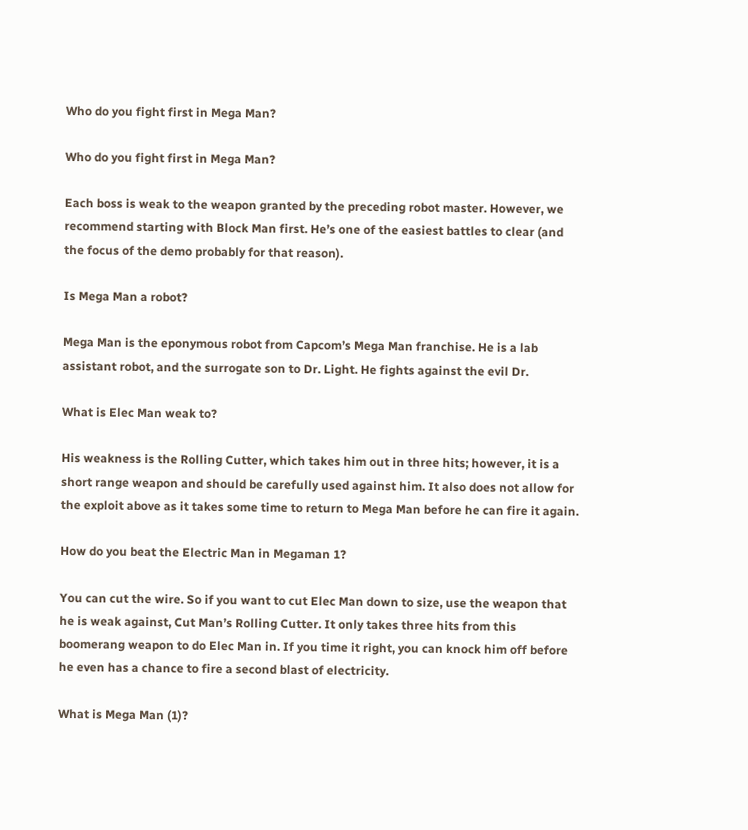Who do you fight first in Mega Man?

Who do you fight first in Mega Man?

Each boss is weak to the weapon granted by the preceding robot master. However, we recommend starting with Block Man first. He’s one of the easiest battles to clear (and the focus of the demo probably for that reason).

Is Mega Man a robot?

Mega Man is the eponymous robot from Capcom’s Mega Man franchise. He is a lab assistant robot, and the surrogate son to Dr. Light. He fights against the evil Dr.

What is Elec Man weak to?

His weakness is the Rolling Cutter, which takes him out in three hits; however, it is a short range weapon and should be carefully used against him. It also does not allow for the exploit above as it takes some time to return to Mega Man before he can fire it again.

How do you beat the Electric Man in Megaman 1?

You can cut the wire. So if you want to cut Elec Man down to size, use the weapon that he is weak against, Cut Man’s Rolling Cutter. It only takes three hits from this boomerang weapon to do Elec Man in. If you time it right, you can knock him off before he even has a chance to fire a second blast of electricity.

What is Mega Man (1)?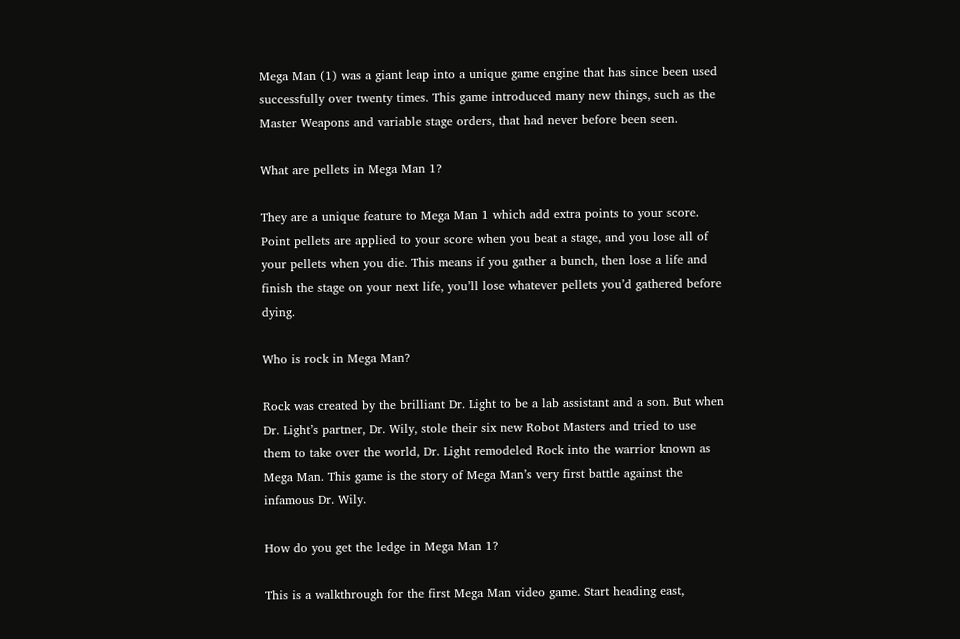Mega Man (1) was a giant leap into a unique game engine that has since been used successfully over twenty times. This game introduced many new things, such as the Master Weapons and variable stage orders, that had never before been seen.

What are pellets in Mega Man 1?

They are a unique feature to Mega Man 1 which add extra points to your score. Point pellets are applied to your score when you beat a stage, and you lose all of your pellets when you die. This means if you gather a bunch, then lose a life and finish the stage on your next life, you’ll lose whatever pellets you’d gathered before dying.

Who is rock in Mega Man?

Rock was created by the brilliant Dr. Light to be a lab assistant and a son. But when Dr. Light’s partner, Dr. Wily, stole their six new Robot Masters and tried to use them to take over the world, Dr. Light remodeled Rock into the warrior known as Mega Man. This game is the story of Mega Man’s very first battle against the infamous Dr. Wily.

How do you get the ledge in Mega Man 1?

This is a walkthrough for the first Mega Man video game. Start heading east,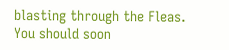blasting through the Fleas. You should soon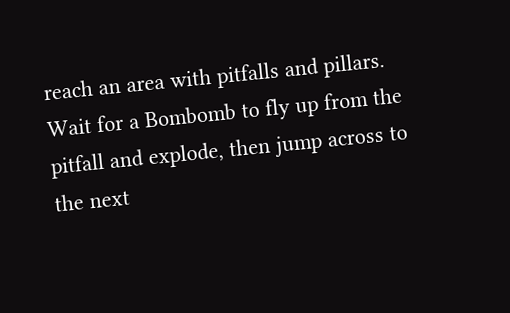reach an area with pitfalls and pillars. Wait for a Bombomb to fly up from the pitfall and explode, then jump across to the next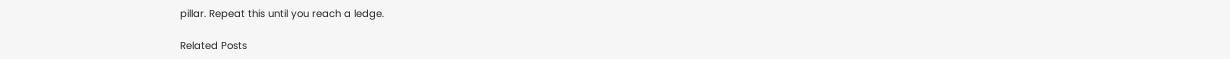pillar. Repeat this until you reach a ledge.

Related Posts